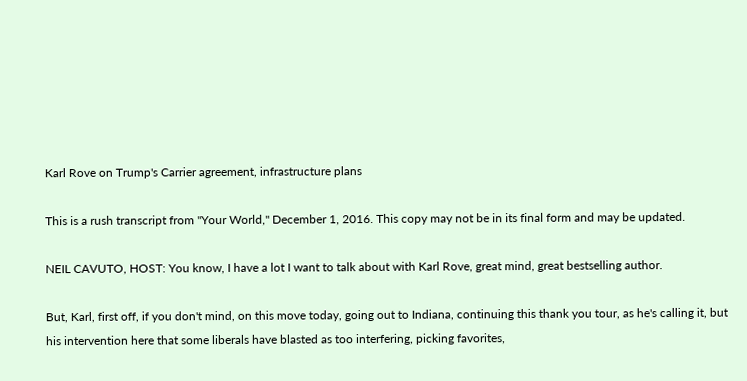Karl Rove on Trump's Carrier agreement, infrastructure plans

This is a rush transcript from "Your World," December 1, 2016. This copy may not be in its final form and may be updated.

NEIL CAVUTO, HOST: You know, I have a lot I want to talk about with Karl Rove, great mind, great bestselling author.

But, Karl, first off, if you don't mind, on this move today, going out to Indiana, continuing this thank you tour, as he's calling it, but his intervention here that some liberals have blasted as too interfering, picking favorites,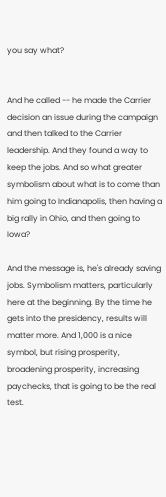you say what?


And he called -- he made the Carrier decision an issue during the campaign and then talked to the Carrier leadership. And they found a way to keep the jobs. And so what greater symbolism about what is to come than him going to Indianapolis, then having a big rally in Ohio, and then going to Iowa?

And the message is, he's already saving jobs. Symbolism matters, particularly here at the beginning. By the time he gets into the presidency, results will matter more. And 1,000 is a nice symbol, but rising prosperity, broadening prosperity, increasing paychecks, that is going to be the real test.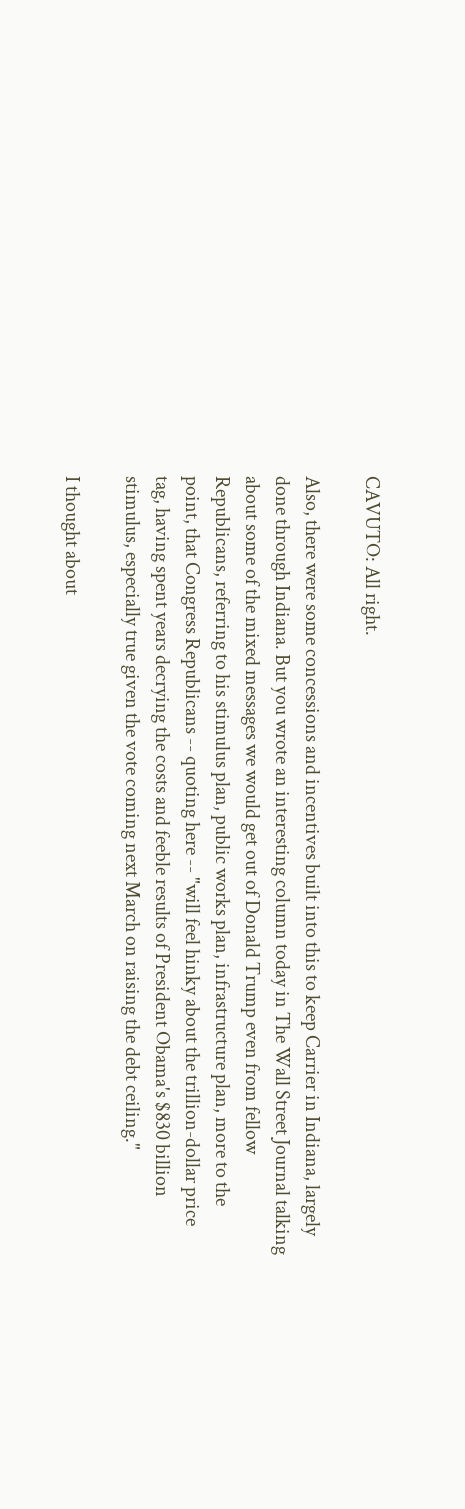CAVUTO: All right.

Also, there were some concessions and incentives built into this to keep Carrier in Indiana, largely done through Indiana. But you wrote an interesting column today in The Wall Street Journal talking about some of the mixed messages we would get out of Donald Trump even from fellow Republicans, referring to his stimulus plan, public works plan, infrastructure plan, more to the point, that Congress Republicans -- quoting here -- "will feel hinky about the trillion-dollar price tag, having spent years decrying the costs and feeble results of President Obama's $830 billion stimulus, especially true given the vote coming next March on raising the debt ceiling."

I thought about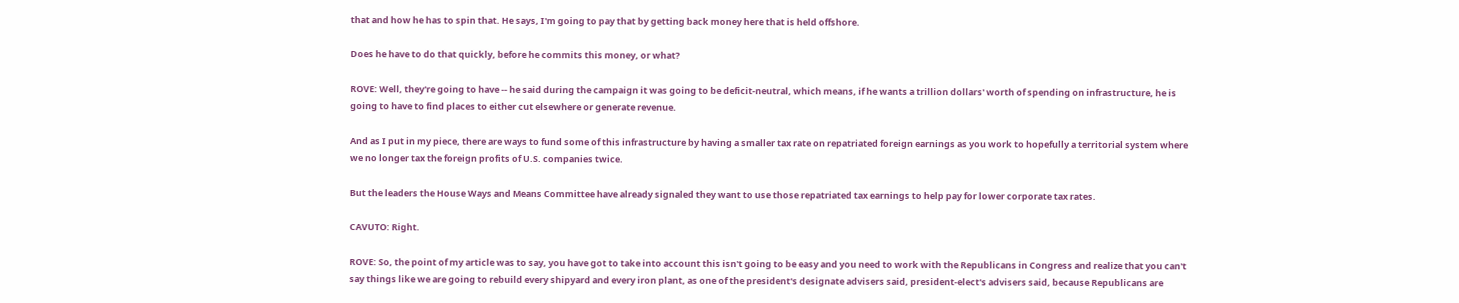that and how he has to spin that. He says, I'm going to pay that by getting back money here that is held offshore.

Does he have to do that quickly, before he commits this money, or what?

ROVE: Well, they're going to have -- he said during the campaign it was going to be deficit-neutral, which means, if he wants a trillion dollars' worth of spending on infrastructure, he is going to have to find places to either cut elsewhere or generate revenue.

And as I put in my piece, there are ways to fund some of this infrastructure by having a smaller tax rate on repatriated foreign earnings as you work to hopefully a territorial system where we no longer tax the foreign profits of U.S. companies twice.

But the leaders the House Ways and Means Committee have already signaled they want to use those repatriated tax earnings to help pay for lower corporate tax rates.

CAVUTO: Right.

ROVE: So, the point of my article was to say, you have got to take into account this isn't going to be easy and you need to work with the Republicans in Congress and realize that you can't say things like we are going to rebuild every shipyard and every iron plant, as one of the president's designate advisers said, president-elect's advisers said, because Republicans are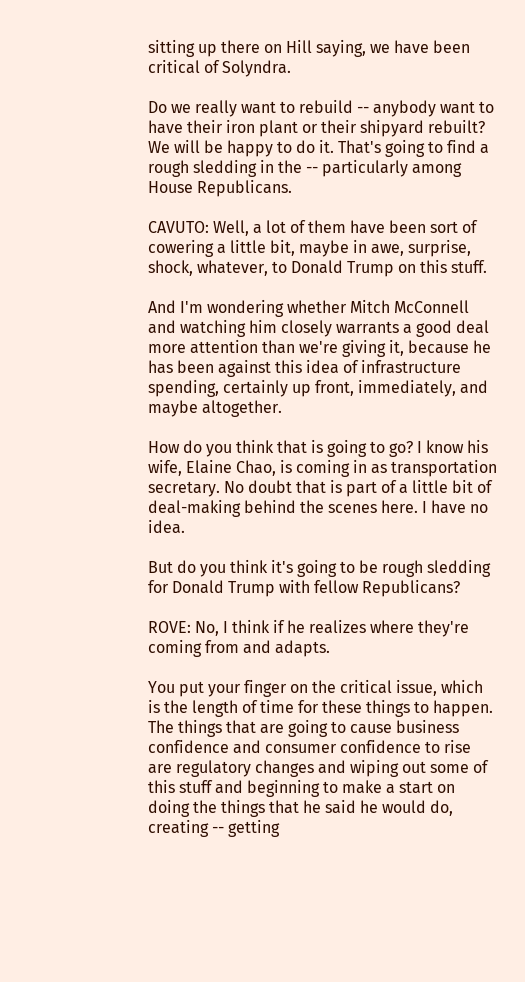sitting up there on Hill saying, we have been critical of Solyndra.

Do we really want to rebuild -- anybody want to have their iron plant or their shipyard rebuilt? We will be happy to do it. That's going to find a rough sledding in the -- particularly among House Republicans.

CAVUTO: Well, a lot of them have been sort of cowering a little bit, maybe in awe, surprise, shock, whatever, to Donald Trump on this stuff.

And I'm wondering whether Mitch McConnell and watching him closely warrants a good deal more attention than we're giving it, because he has been against this idea of infrastructure spending, certainly up front, immediately, and maybe altogether.

How do you think that is going to go? I know his wife, Elaine Chao, is coming in as transportation secretary. No doubt that is part of a little bit of deal-making behind the scenes here. I have no idea.

But do you think it's going to be rough sledding for Donald Trump with fellow Republicans?

ROVE: No, I think if he realizes where they're coming from and adapts.

You put your finger on the critical issue, which is the length of time for these things to happen. The things that are going to cause business confidence and consumer confidence to rise are regulatory changes and wiping out some of this stuff and beginning to make a start on doing the things that he said he would do, creating -- getting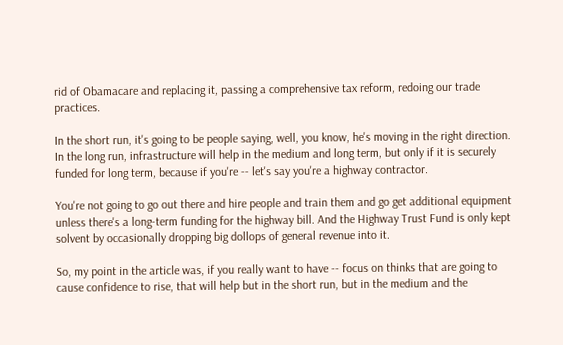rid of Obamacare and replacing it, passing a comprehensive tax reform, redoing our trade practices.

In the short run, it's going to be people saying, well, you know, he's moving in the right direction. In the long run, infrastructure will help in the medium and long term, but only if it is securely funded for long term, because if you're -- let's say you're a highway contractor.

You're not going to go out there and hire people and train them and go get additional equipment unless there's a long-term funding for the highway bill. And the Highway Trust Fund is only kept solvent by occasionally dropping big dollops of general revenue into it.

So, my point in the article was, if you really want to have -- focus on thinks that are going to cause confidence to rise, that will help but in the short run, but in the medium and the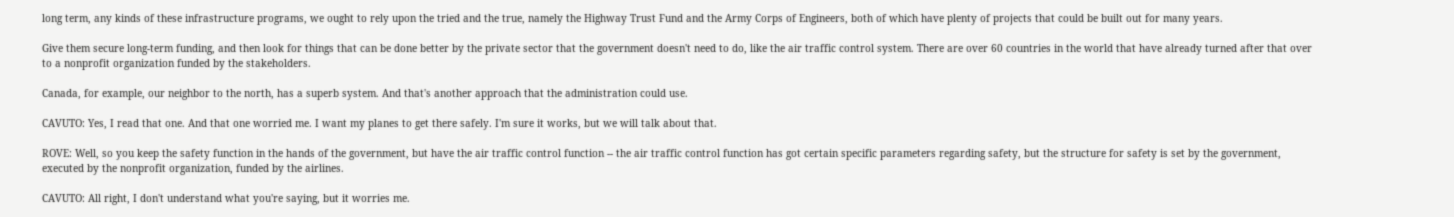long term, any kinds of these infrastructure programs, we ought to rely upon the tried and the true, namely the Highway Trust Fund and the Army Corps of Engineers, both of which have plenty of projects that could be built out for many years.

Give them secure long-term funding, and then look for things that can be done better by the private sector that the government doesn't need to do, like the air traffic control system. There are over 60 countries in the world that have already turned after that over to a nonprofit organization funded by the stakeholders.

Canada, for example, our neighbor to the north, has a superb system. And that's another approach that the administration could use.

CAVUTO: Yes, I read that one. And that one worried me. I want my planes to get there safely. I'm sure it works, but we will talk about that.

ROVE: Well, so you keep the safety function in the hands of the government, but have the air traffic control function -- the air traffic control function has got certain specific parameters regarding safety, but the structure for safety is set by the government, executed by the nonprofit organization, funded by the airlines.

CAVUTO: All right, I don't understand what you're saying, but it worries me.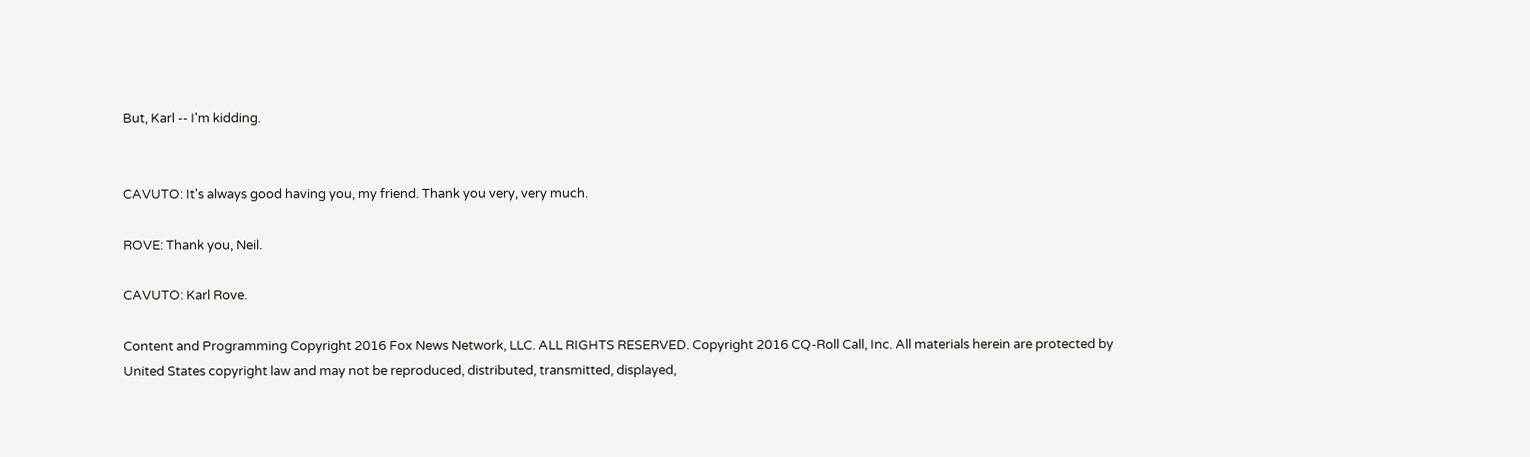But, Karl -- I'm kidding.


CAVUTO: It's always good having you, my friend. Thank you very, very much.

ROVE: Thank you, Neil.

CAVUTO: Karl Rove.

Content and Programming Copyright 2016 Fox News Network, LLC. ALL RIGHTS RESERVED. Copyright 2016 CQ-Roll Call, Inc. All materials herein are protected by United States copyright law and may not be reproduced, distributed, transmitted, displayed,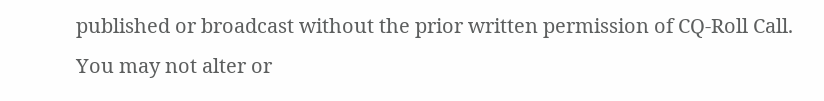published or broadcast without the prior written permission of CQ-Roll Call. You may not alter or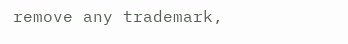remove any trademark,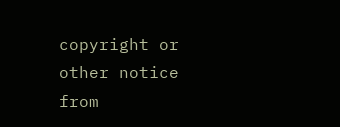copyright or other notice from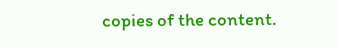copies of the content.